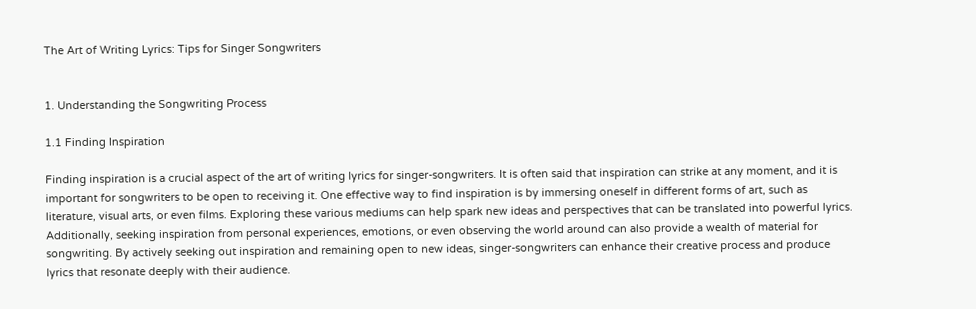The Art of Writing Lyrics: Tips for Singer Songwriters


1. Understanding the Songwriting Process

1.1 Finding Inspiration

Finding inspiration is a crucial aspect of the art of writing lyrics for singer-songwriters. It is often said that inspiration can strike at any moment, and it is important for songwriters to be open to receiving it. One effective way to find inspiration is by immersing oneself in different forms of art, such as literature, visual arts, or even films. Exploring these various mediums can help spark new ideas and perspectives that can be translated into powerful lyrics. Additionally, seeking inspiration from personal experiences, emotions, or even observing the world around can also provide a wealth of material for songwriting. By actively seeking out inspiration and remaining open to new ideas, singer-songwriters can enhance their creative process and produce lyrics that resonate deeply with their audience.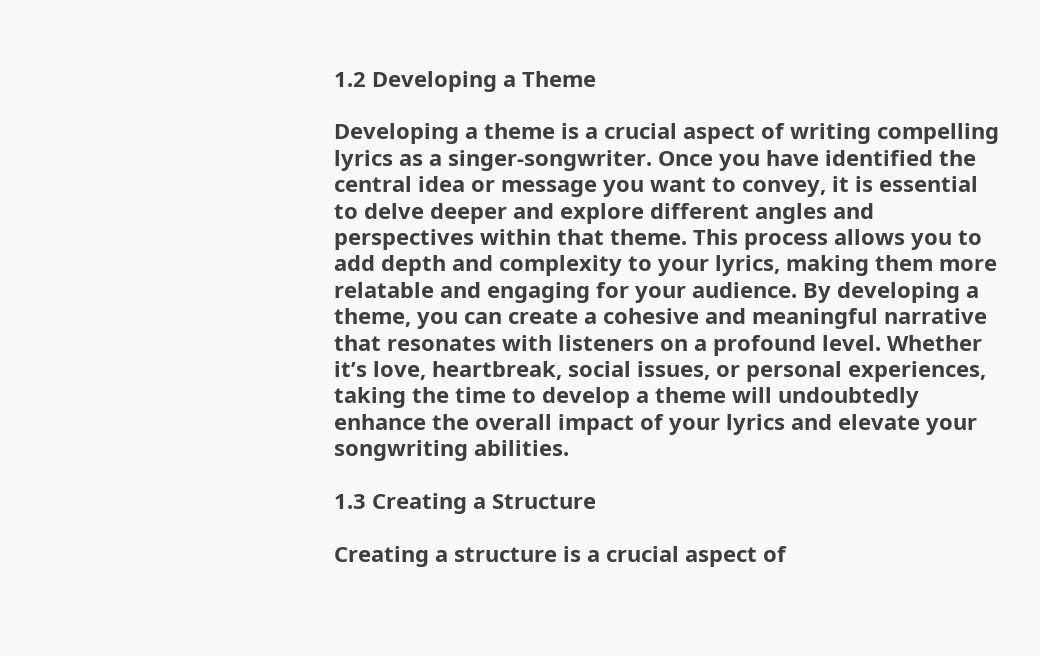1.2 Developing a Theme

Developing a theme is a crucial aspect of writing compelling lyrics as a singer-songwriter. Once you have identified the central idea or message you want to convey, it is essential to delve deeper and explore different angles and perspectives within that theme. This process allows you to add depth and complexity to your lyrics, making them more relatable and engaging for your audience. By developing a theme, you can create a cohesive and meaningful narrative that resonates with listeners on a profound level. Whether it’s love, heartbreak, social issues, or personal experiences, taking the time to develop a theme will undoubtedly enhance the overall impact of your lyrics and elevate your songwriting abilities.

1.3 Creating a Structure

Creating a structure is a crucial aspect of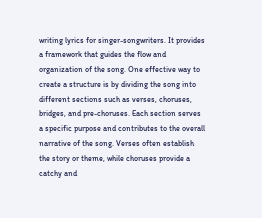writing lyrics for singer-songwriters. It provides a framework that guides the flow and organization of the song. One effective way to create a structure is by dividing the song into different sections such as verses, choruses, bridges, and pre-choruses. Each section serves a specific purpose and contributes to the overall narrative of the song. Verses often establish the story or theme, while choruses provide a catchy and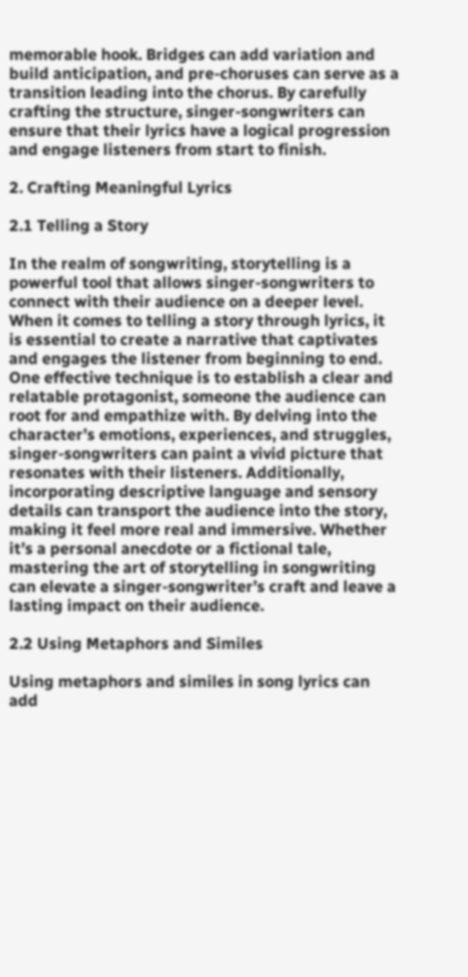memorable hook. Bridges can add variation and build anticipation, and pre-choruses can serve as a transition leading into the chorus. By carefully crafting the structure, singer-songwriters can ensure that their lyrics have a logical progression and engage listeners from start to finish.

2. Crafting Meaningful Lyrics

2.1 Telling a Story

In the realm of songwriting, storytelling is a powerful tool that allows singer-songwriters to connect with their audience on a deeper level. When it comes to telling a story through lyrics, it is essential to create a narrative that captivates and engages the listener from beginning to end. One effective technique is to establish a clear and relatable protagonist, someone the audience can root for and empathize with. By delving into the character’s emotions, experiences, and struggles, singer-songwriters can paint a vivid picture that resonates with their listeners. Additionally, incorporating descriptive language and sensory details can transport the audience into the story, making it feel more real and immersive. Whether it’s a personal anecdote or a fictional tale, mastering the art of storytelling in songwriting can elevate a singer-songwriter’s craft and leave a lasting impact on their audience.

2.2 Using Metaphors and Similes

Using metaphors and similes in song lyrics can add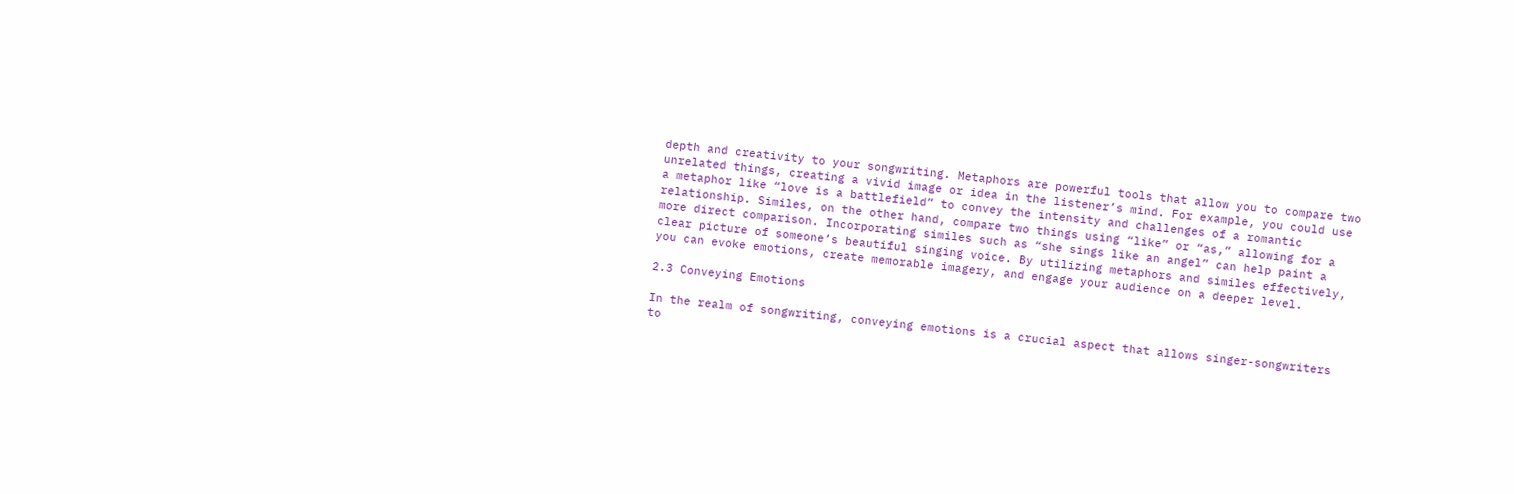depth and creativity to your songwriting. Metaphors are powerful tools that allow you to compare two unrelated things, creating a vivid image or idea in the listener’s mind. For example, you could use a metaphor like “love is a battlefield” to convey the intensity and challenges of a romantic relationship. Similes, on the other hand, compare two things using “like” or “as,” allowing for a more direct comparison. Incorporating similes such as “she sings like an angel” can help paint a clear picture of someone’s beautiful singing voice. By utilizing metaphors and similes effectively, you can evoke emotions, create memorable imagery, and engage your audience on a deeper level.

2.3 Conveying Emotions

In the realm of songwriting, conveying emotions is a crucial aspect that allows singer-songwriters to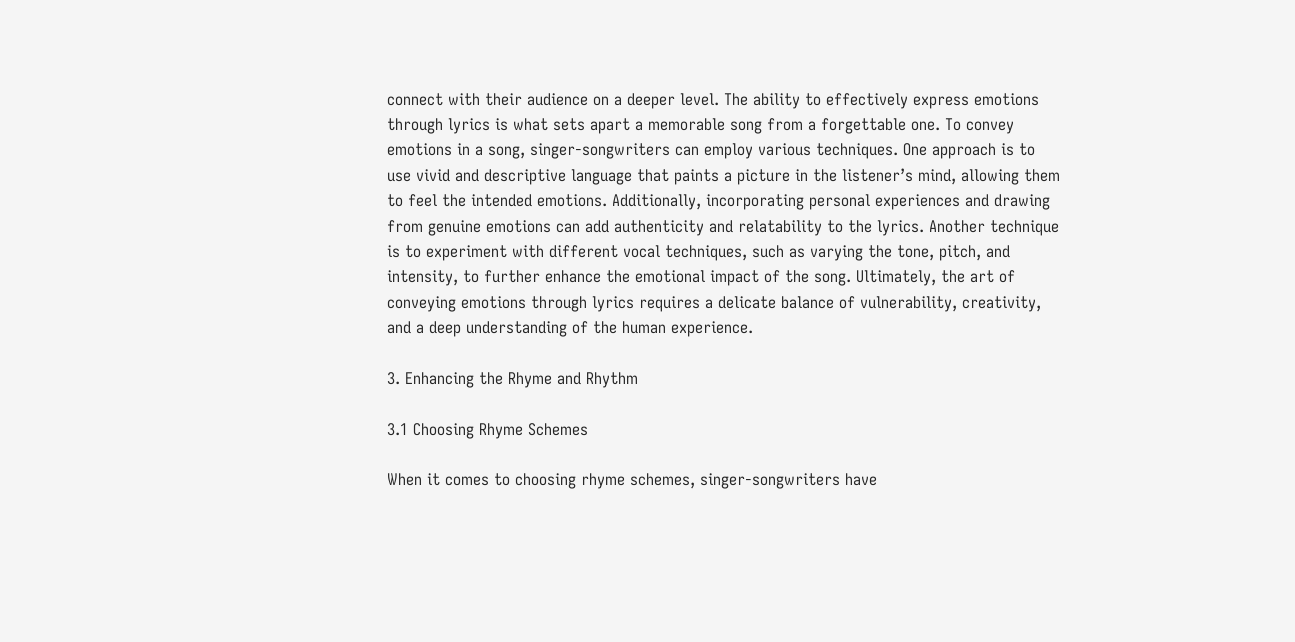connect with their audience on a deeper level. The ability to effectively express emotions through lyrics is what sets apart a memorable song from a forgettable one. To convey emotions in a song, singer-songwriters can employ various techniques. One approach is to use vivid and descriptive language that paints a picture in the listener’s mind, allowing them to feel the intended emotions. Additionally, incorporating personal experiences and drawing from genuine emotions can add authenticity and relatability to the lyrics. Another technique is to experiment with different vocal techniques, such as varying the tone, pitch, and intensity, to further enhance the emotional impact of the song. Ultimately, the art of conveying emotions through lyrics requires a delicate balance of vulnerability, creativity, and a deep understanding of the human experience.

3. Enhancing the Rhyme and Rhythm

3.1 Choosing Rhyme Schemes

When it comes to choosing rhyme schemes, singer-songwriters have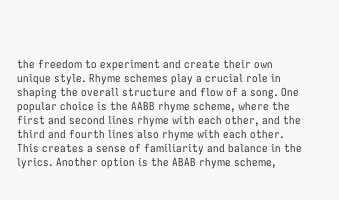the freedom to experiment and create their own unique style. Rhyme schemes play a crucial role in shaping the overall structure and flow of a song. One popular choice is the AABB rhyme scheme, where the first and second lines rhyme with each other, and the third and fourth lines also rhyme with each other. This creates a sense of familiarity and balance in the lyrics. Another option is the ABAB rhyme scheme,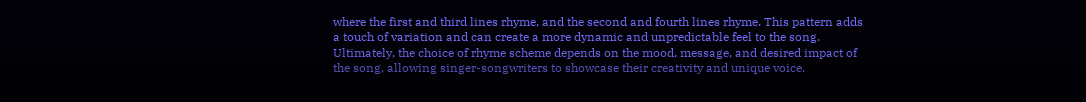where the first and third lines rhyme, and the second and fourth lines rhyme. This pattern adds a touch of variation and can create a more dynamic and unpredictable feel to the song. Ultimately, the choice of rhyme scheme depends on the mood, message, and desired impact of the song, allowing singer-songwriters to showcase their creativity and unique voice.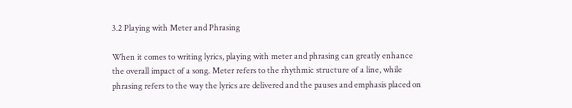3.2 Playing with Meter and Phrasing

When it comes to writing lyrics, playing with meter and phrasing can greatly enhance the overall impact of a song. Meter refers to the rhythmic structure of a line, while phrasing refers to the way the lyrics are delivered and the pauses and emphasis placed on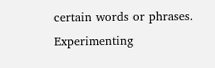certain words or phrases. Experimenting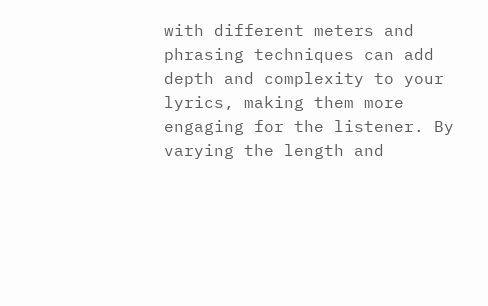with different meters and phrasing techniques can add depth and complexity to your lyrics, making them more engaging for the listener. By varying the length and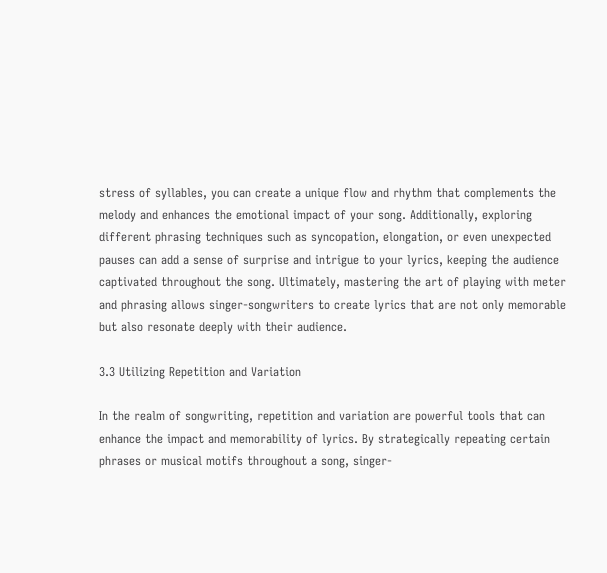stress of syllables, you can create a unique flow and rhythm that complements the melody and enhances the emotional impact of your song. Additionally, exploring different phrasing techniques such as syncopation, elongation, or even unexpected pauses can add a sense of surprise and intrigue to your lyrics, keeping the audience captivated throughout the song. Ultimately, mastering the art of playing with meter and phrasing allows singer-songwriters to create lyrics that are not only memorable but also resonate deeply with their audience.

3.3 Utilizing Repetition and Variation

In the realm of songwriting, repetition and variation are powerful tools that can enhance the impact and memorability of lyrics. By strategically repeating certain phrases or musical motifs throughout a song, singer-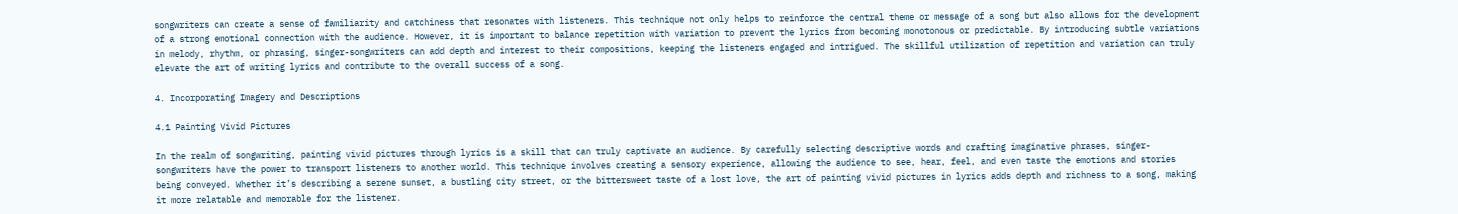songwriters can create a sense of familiarity and catchiness that resonates with listeners. This technique not only helps to reinforce the central theme or message of a song but also allows for the development of a strong emotional connection with the audience. However, it is important to balance repetition with variation to prevent the lyrics from becoming monotonous or predictable. By introducing subtle variations in melody, rhythm, or phrasing, singer-songwriters can add depth and interest to their compositions, keeping the listeners engaged and intrigued. The skillful utilization of repetition and variation can truly elevate the art of writing lyrics and contribute to the overall success of a song.

4. Incorporating Imagery and Descriptions

4.1 Painting Vivid Pictures

In the realm of songwriting, painting vivid pictures through lyrics is a skill that can truly captivate an audience. By carefully selecting descriptive words and crafting imaginative phrases, singer-songwriters have the power to transport listeners to another world. This technique involves creating a sensory experience, allowing the audience to see, hear, feel, and even taste the emotions and stories being conveyed. Whether it’s describing a serene sunset, a bustling city street, or the bittersweet taste of a lost love, the art of painting vivid pictures in lyrics adds depth and richness to a song, making it more relatable and memorable for the listener.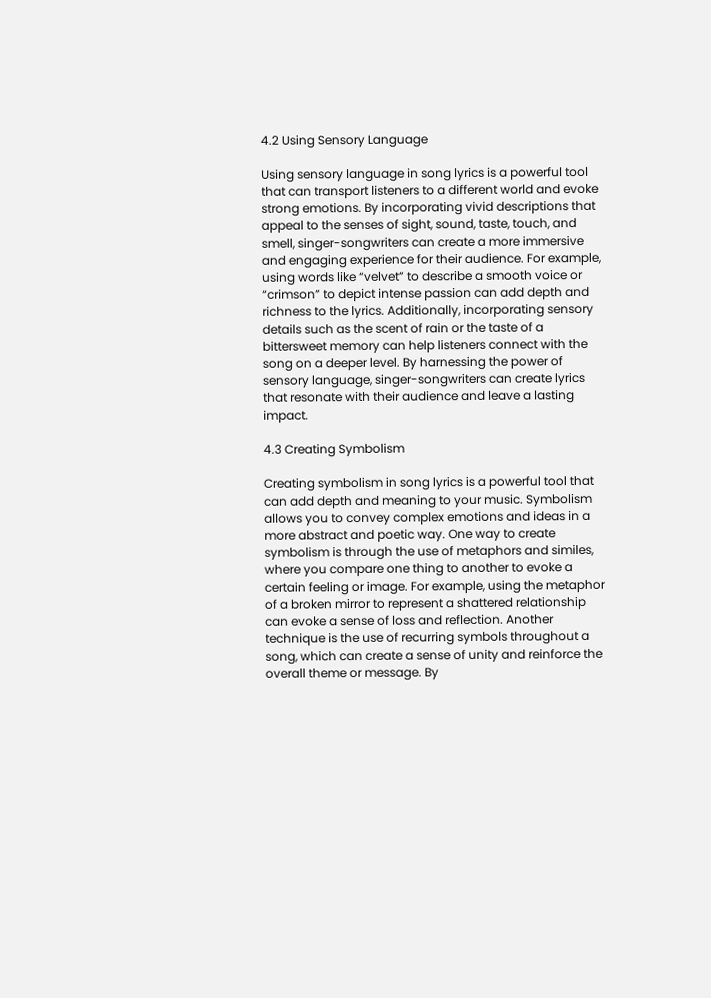4.2 Using Sensory Language

Using sensory language in song lyrics is a powerful tool that can transport listeners to a different world and evoke strong emotions. By incorporating vivid descriptions that appeal to the senses of sight, sound, taste, touch, and smell, singer-songwriters can create a more immersive and engaging experience for their audience. For example, using words like “velvet” to describe a smooth voice or “crimson” to depict intense passion can add depth and richness to the lyrics. Additionally, incorporating sensory details such as the scent of rain or the taste of a bittersweet memory can help listeners connect with the song on a deeper level. By harnessing the power of sensory language, singer-songwriters can create lyrics that resonate with their audience and leave a lasting impact.

4.3 Creating Symbolism

Creating symbolism in song lyrics is a powerful tool that can add depth and meaning to your music. Symbolism allows you to convey complex emotions and ideas in a more abstract and poetic way. One way to create symbolism is through the use of metaphors and similes, where you compare one thing to another to evoke a certain feeling or image. For example, using the metaphor of a broken mirror to represent a shattered relationship can evoke a sense of loss and reflection. Another technique is the use of recurring symbols throughout a song, which can create a sense of unity and reinforce the overall theme or message. By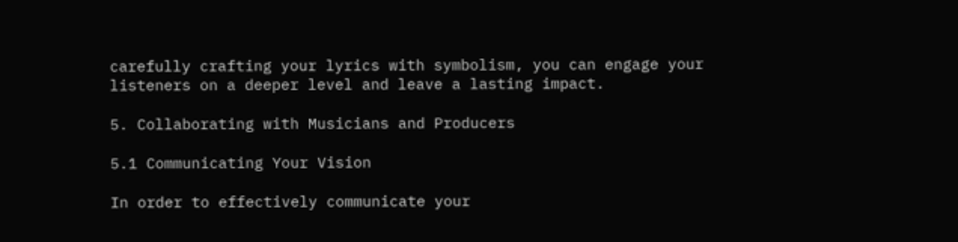carefully crafting your lyrics with symbolism, you can engage your listeners on a deeper level and leave a lasting impact.

5. Collaborating with Musicians and Producers

5.1 Communicating Your Vision

In order to effectively communicate your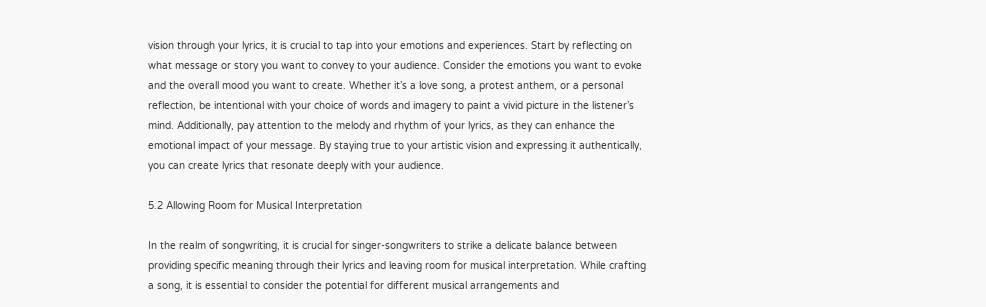vision through your lyrics, it is crucial to tap into your emotions and experiences. Start by reflecting on what message or story you want to convey to your audience. Consider the emotions you want to evoke and the overall mood you want to create. Whether it’s a love song, a protest anthem, or a personal reflection, be intentional with your choice of words and imagery to paint a vivid picture in the listener’s mind. Additionally, pay attention to the melody and rhythm of your lyrics, as they can enhance the emotional impact of your message. By staying true to your artistic vision and expressing it authentically, you can create lyrics that resonate deeply with your audience.

5.2 Allowing Room for Musical Interpretation

In the realm of songwriting, it is crucial for singer-songwriters to strike a delicate balance between providing specific meaning through their lyrics and leaving room for musical interpretation. While crafting a song, it is essential to consider the potential for different musical arrangements and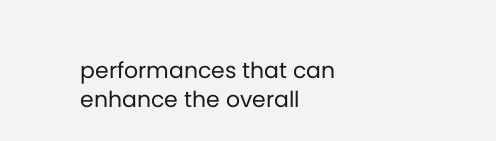performances that can enhance the overall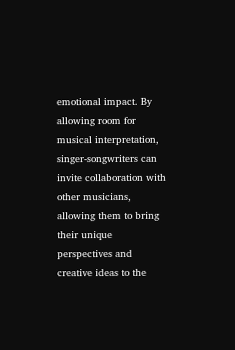emotional impact. By allowing room for musical interpretation, singer-songwriters can invite collaboration with other musicians, allowing them to bring their unique perspectives and creative ideas to the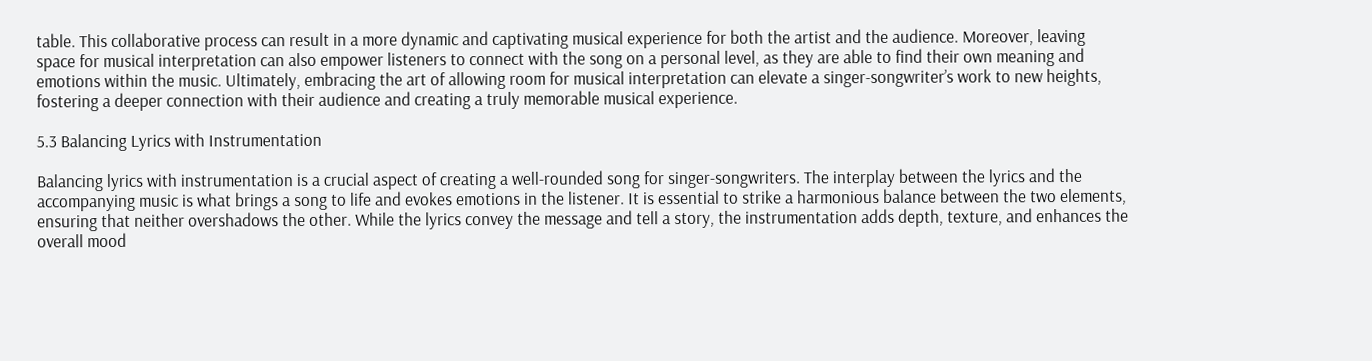table. This collaborative process can result in a more dynamic and captivating musical experience for both the artist and the audience. Moreover, leaving space for musical interpretation can also empower listeners to connect with the song on a personal level, as they are able to find their own meaning and emotions within the music. Ultimately, embracing the art of allowing room for musical interpretation can elevate a singer-songwriter’s work to new heights, fostering a deeper connection with their audience and creating a truly memorable musical experience.

5.3 Balancing Lyrics with Instrumentation

Balancing lyrics with instrumentation is a crucial aspect of creating a well-rounded song for singer-songwriters. The interplay between the lyrics and the accompanying music is what brings a song to life and evokes emotions in the listener. It is essential to strike a harmonious balance between the two elements, ensuring that neither overshadows the other. While the lyrics convey the message and tell a story, the instrumentation adds depth, texture, and enhances the overall mood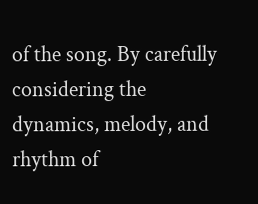of the song. By carefully considering the dynamics, melody, and rhythm of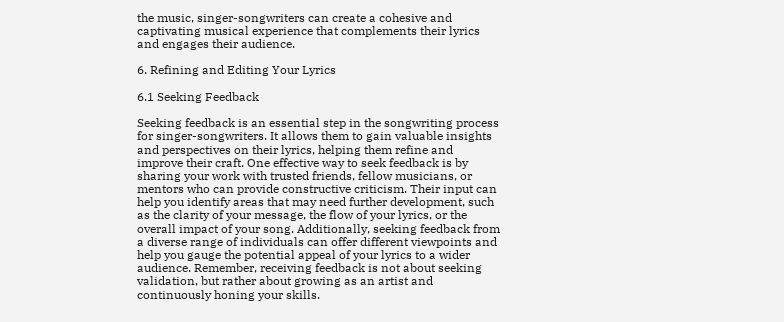the music, singer-songwriters can create a cohesive and captivating musical experience that complements their lyrics and engages their audience.

6. Refining and Editing Your Lyrics

6.1 Seeking Feedback

Seeking feedback is an essential step in the songwriting process for singer-songwriters. It allows them to gain valuable insights and perspectives on their lyrics, helping them refine and improve their craft. One effective way to seek feedback is by sharing your work with trusted friends, fellow musicians, or mentors who can provide constructive criticism. Their input can help you identify areas that may need further development, such as the clarity of your message, the flow of your lyrics, or the overall impact of your song. Additionally, seeking feedback from a diverse range of individuals can offer different viewpoints and help you gauge the potential appeal of your lyrics to a wider audience. Remember, receiving feedback is not about seeking validation, but rather about growing as an artist and continuously honing your skills.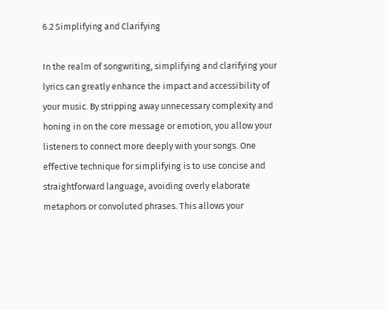6.2 Simplifying and Clarifying

In the realm of songwriting, simplifying and clarifying your lyrics can greatly enhance the impact and accessibility of your music. By stripping away unnecessary complexity and honing in on the core message or emotion, you allow your listeners to connect more deeply with your songs. One effective technique for simplifying is to use concise and straightforward language, avoiding overly elaborate metaphors or convoluted phrases. This allows your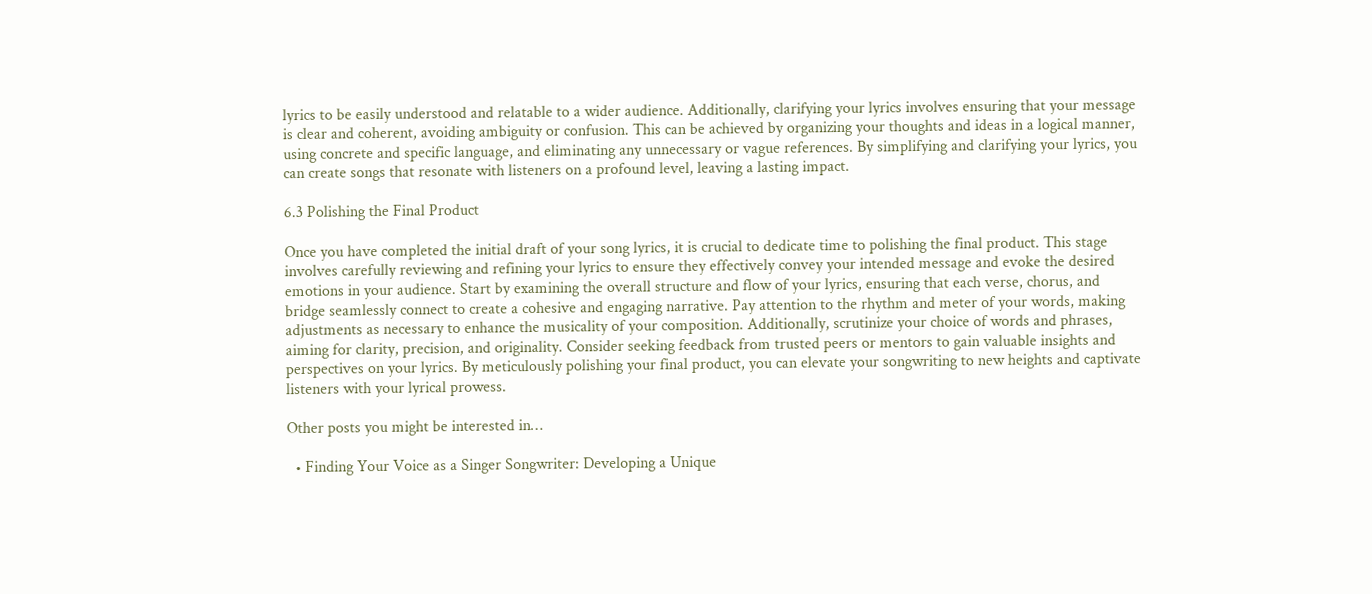lyrics to be easily understood and relatable to a wider audience. Additionally, clarifying your lyrics involves ensuring that your message is clear and coherent, avoiding ambiguity or confusion. This can be achieved by organizing your thoughts and ideas in a logical manner, using concrete and specific language, and eliminating any unnecessary or vague references. By simplifying and clarifying your lyrics, you can create songs that resonate with listeners on a profound level, leaving a lasting impact.

6.3 Polishing the Final Product

Once you have completed the initial draft of your song lyrics, it is crucial to dedicate time to polishing the final product. This stage involves carefully reviewing and refining your lyrics to ensure they effectively convey your intended message and evoke the desired emotions in your audience. Start by examining the overall structure and flow of your lyrics, ensuring that each verse, chorus, and bridge seamlessly connect to create a cohesive and engaging narrative. Pay attention to the rhythm and meter of your words, making adjustments as necessary to enhance the musicality of your composition. Additionally, scrutinize your choice of words and phrases, aiming for clarity, precision, and originality. Consider seeking feedback from trusted peers or mentors to gain valuable insights and perspectives on your lyrics. By meticulously polishing your final product, you can elevate your songwriting to new heights and captivate listeners with your lyrical prowess.

Other posts you might be interested in…

  • Finding Your Voice as a Singer Songwriter: Developing a Unique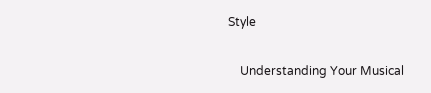Style

    Understanding Your Musical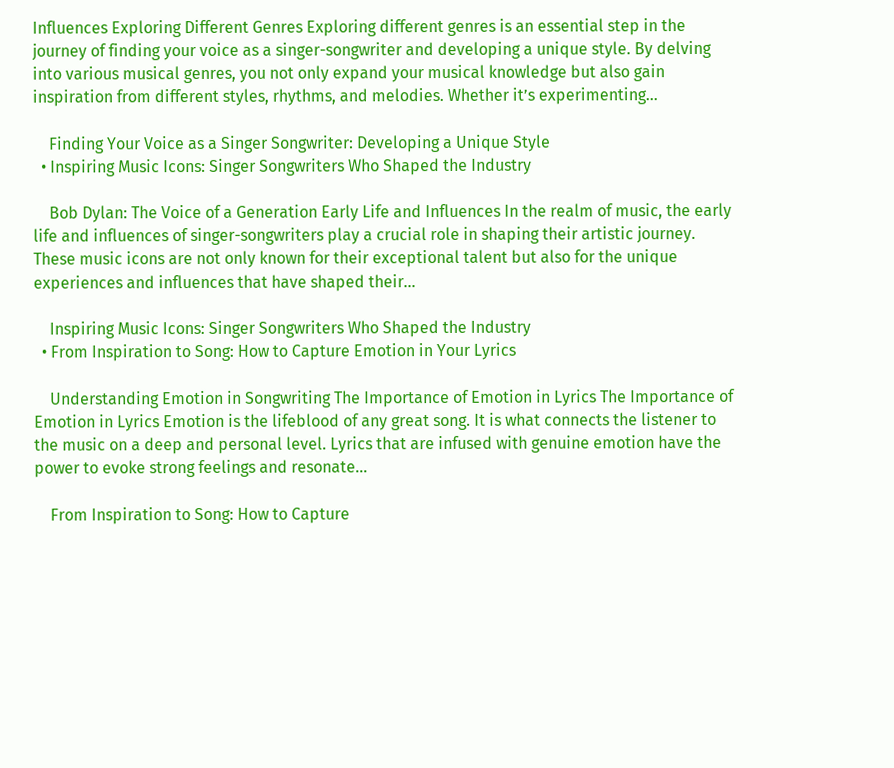Influences Exploring Different Genres Exploring different genres is an essential step in the journey of finding your voice as a singer-songwriter and developing a unique style. By delving into various musical genres, you not only expand your musical knowledge but also gain inspiration from different styles, rhythms, and melodies. Whether it’s experimenting…

    Finding Your Voice as a Singer Songwriter: Developing a Unique Style
  • Inspiring Music Icons: Singer Songwriters Who Shaped the Industry

    Bob Dylan: The Voice of a Generation Early Life and Influences In the realm of music, the early life and influences of singer-songwriters play a crucial role in shaping their artistic journey. These music icons are not only known for their exceptional talent but also for the unique experiences and influences that have shaped their…

    Inspiring Music Icons: Singer Songwriters Who Shaped the Industry
  • From Inspiration to Song: How to Capture Emotion in Your Lyrics

    Understanding Emotion in Songwriting The Importance of Emotion in Lyrics The Importance of Emotion in Lyrics Emotion is the lifeblood of any great song. It is what connects the listener to the music on a deep and personal level. Lyrics that are infused with genuine emotion have the power to evoke strong feelings and resonate…

    From Inspiration to Song: How to Capture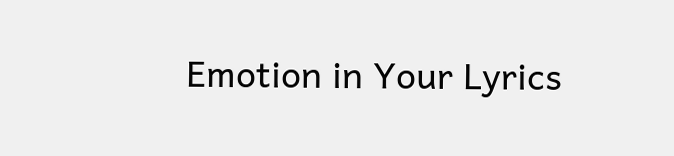Emotion in Your Lyrics